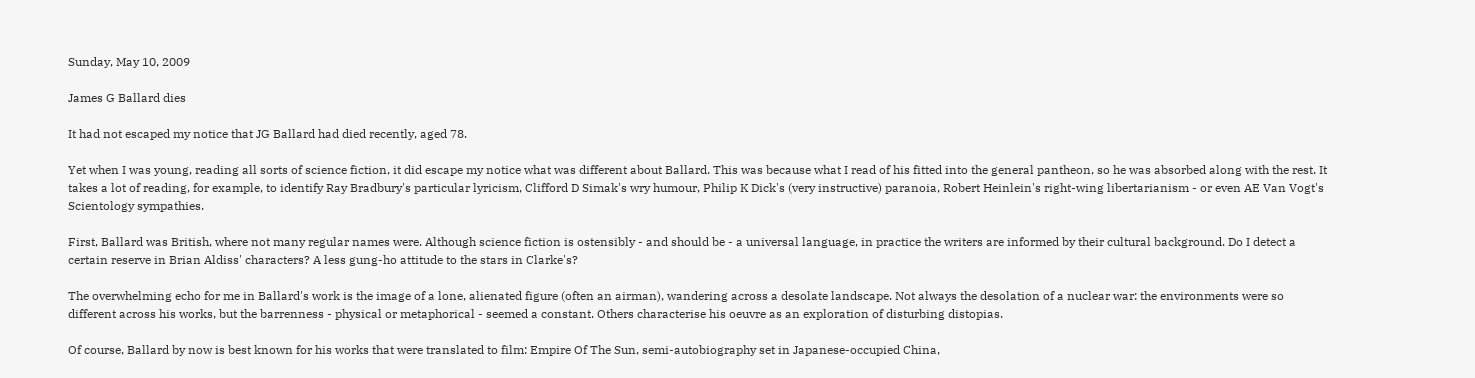Sunday, May 10, 2009

James G Ballard dies

It had not escaped my notice that JG Ballard had died recently, aged 78.

Yet when I was young, reading all sorts of science fiction, it did escape my notice what was different about Ballard. This was because what I read of his fitted into the general pantheon, so he was absorbed along with the rest. It takes a lot of reading, for example, to identify Ray Bradbury's particular lyricism, Clifford D Simak's wry humour, Philip K Dick's (very instructive) paranoia, Robert Heinlein's right-wing libertarianism - or even AE Van Vogt's Scientology sympathies.

First, Ballard was British, where not many regular names were. Although science fiction is ostensibly - and should be - a universal language, in practice the writers are informed by their cultural background. Do I detect a certain reserve in Brian Aldiss' characters? A less gung-ho attitude to the stars in Clarke's?

The overwhelming echo for me in Ballard's work is the image of a lone, alienated figure (often an airman), wandering across a desolate landscape. Not always the desolation of a nuclear war: the environments were so different across his works, but the barrenness - physical or metaphorical - seemed a constant. Others characterise his oeuvre as an exploration of disturbing distopias.

Of course, Ballard by now is best known for his works that were translated to film: Empire Of The Sun, semi-autobiography set in Japanese-occupied China,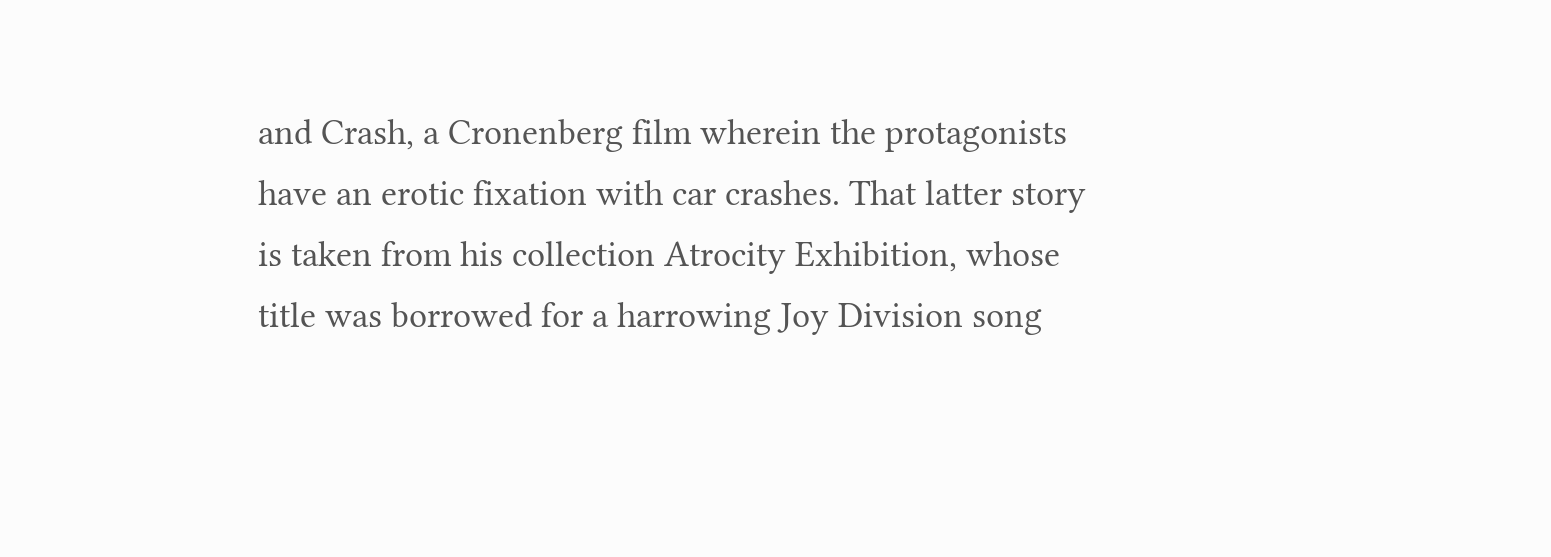and Crash, a Cronenberg film wherein the protagonists have an erotic fixation with car crashes. That latter story is taken from his collection Atrocity Exhibition, whose title was borrowed for a harrowing Joy Division song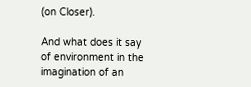(on Closer).

And what does it say of environment in the imagination of an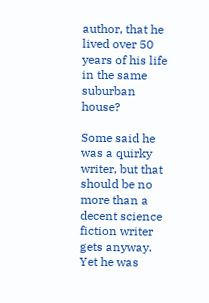author, that he lived over 50 years of his life in the same suburban house?

Some said he was a quirky writer, but that should be no more than a decent science fiction writer gets anyway. Yet he was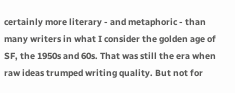certainly more literary - and metaphoric - than many writers in what I consider the golden age of SF, the 1950s and 60s. That was still the era when raw ideas trumped writing quality. But not for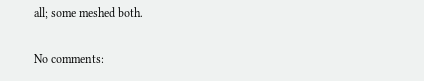all; some meshed both.

No comments: